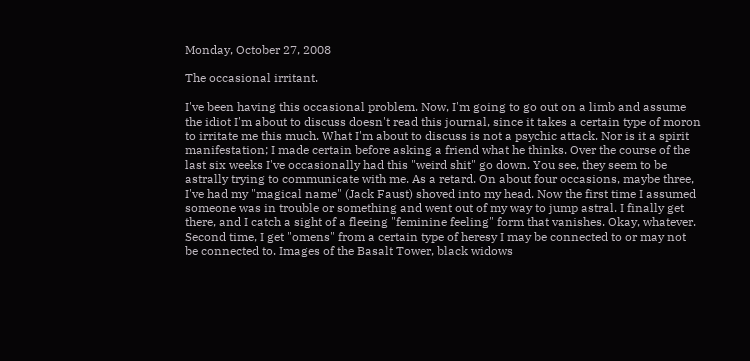Monday, October 27, 2008

The occasional irritant.

I've been having this occasional problem. Now, I'm going to go out on a limb and assume the idiot I'm about to discuss doesn't read this journal, since it takes a certain type of moron to irritate me this much. What I'm about to discuss is not a psychic attack. Nor is it a spirit manifestation; I made certain before asking a friend what he thinks. Over the course of the last six weeks I've occasionally had this "weird shit" go down. You see, they seem to be astrally trying to communicate with me. As a retard. On about four occasions, maybe three, I've had my "magical name" (Jack Faust) shoved into my head. Now the first time I assumed someone was in trouble or something and went out of my way to jump astral. I finally get there, and I catch a sight of a fleeing "feminine feeling" form that vanishes. Okay, whatever. Second time, I get "omens" from a certain type of heresy I may be connected to or may not be connected to. Images of the Basalt Tower, black widows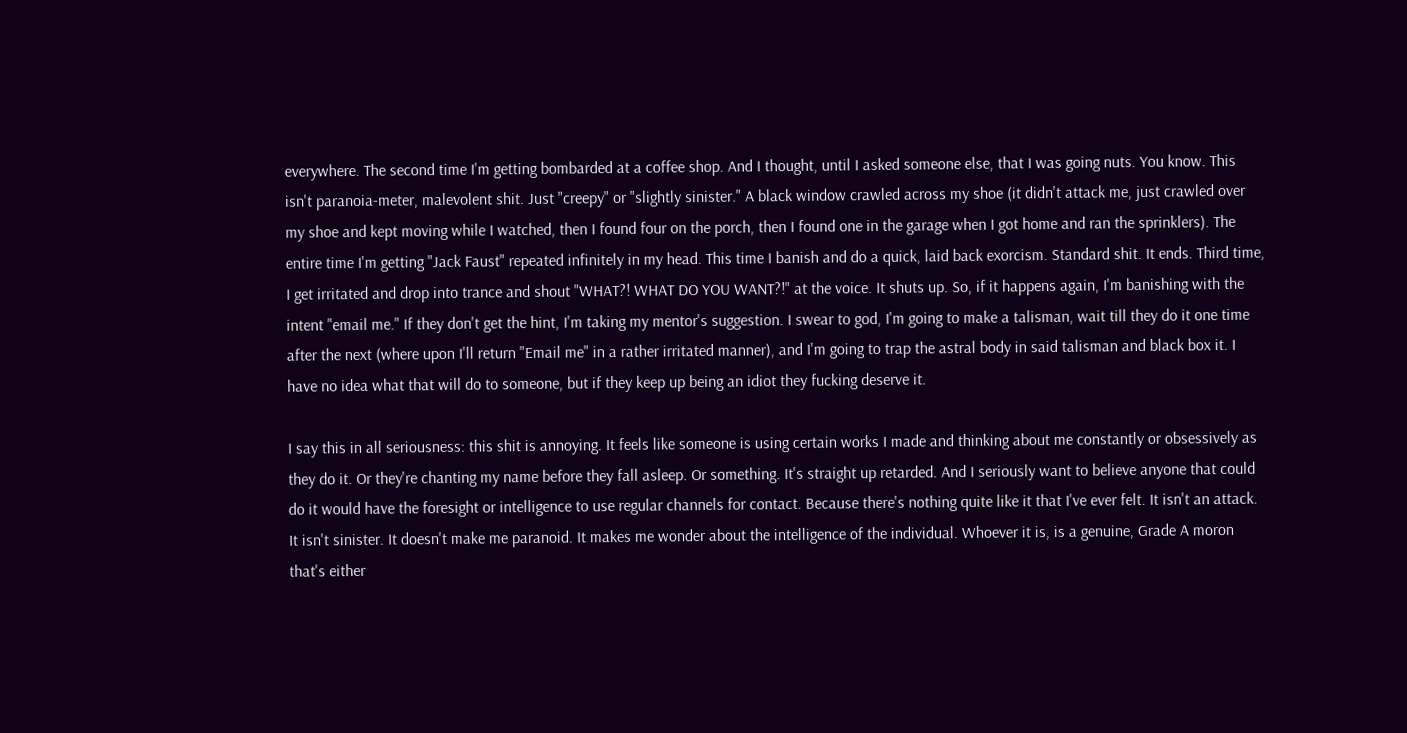everywhere. The second time I'm getting bombarded at a coffee shop. And I thought, until I asked someone else, that I was going nuts. You know. This isn't paranoia-meter, malevolent shit. Just "creepy" or "slightly sinister." A black window crawled across my shoe (it didn't attack me, just crawled over my shoe and kept moving while I watched, then I found four on the porch, then I found one in the garage when I got home and ran the sprinklers). The entire time I'm getting "Jack Faust" repeated infinitely in my head. This time I banish and do a quick, laid back exorcism. Standard shit. It ends. Third time, I get irritated and drop into trance and shout "WHAT?! WHAT DO YOU WANT?!" at the voice. It shuts up. So, if it happens again, I'm banishing with the intent "email me." If they don't get the hint, I'm taking my mentor's suggestion. I swear to god, I'm going to make a talisman, wait till they do it one time after the next (where upon I'll return "Email me" in a rather irritated manner), and I'm going to trap the astral body in said talisman and black box it. I have no idea what that will do to someone, but if they keep up being an idiot they fucking deserve it.

I say this in all seriousness: this shit is annoying. It feels like someone is using certain works I made and thinking about me constantly or obsessively as they do it. Or they're chanting my name before they fall asleep. Or something. It's straight up retarded. And I seriously want to believe anyone that could do it would have the foresight or intelligence to use regular channels for contact. Because there's nothing quite like it that I've ever felt. It isn't an attack. It isn't sinister. It doesn't make me paranoid. It makes me wonder about the intelligence of the individual. Whoever it is, is a genuine, Grade A moron that's either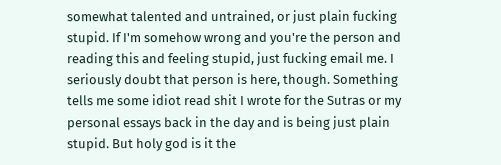somewhat talented and untrained, or just plain fucking stupid. If I'm somehow wrong and you're the person and reading this and feeling stupid, just fucking email me. I seriously doubt that person is here, though. Something tells me some idiot read shit I wrote for the Sutras or my personal essays back in the day and is being just plain stupid. But holy god is it the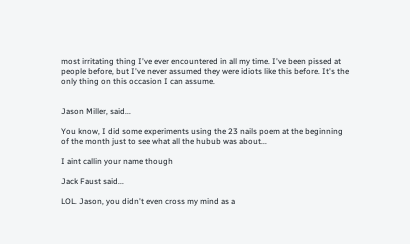most irritating thing I've ever encountered in all my time. I've been pissed at people before, but I've never assumed they were idiots like this before. It's the only thing on this occasion I can assume.


Jason Miller, said...

You know, I did some experiments using the 23 nails poem at the beginning of the month just to see what all the hubub was about...

I aint callin your name though

Jack Faust said...

LOL. Jason, you didn't even cross my mind as a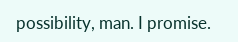possibility, man. I promise.